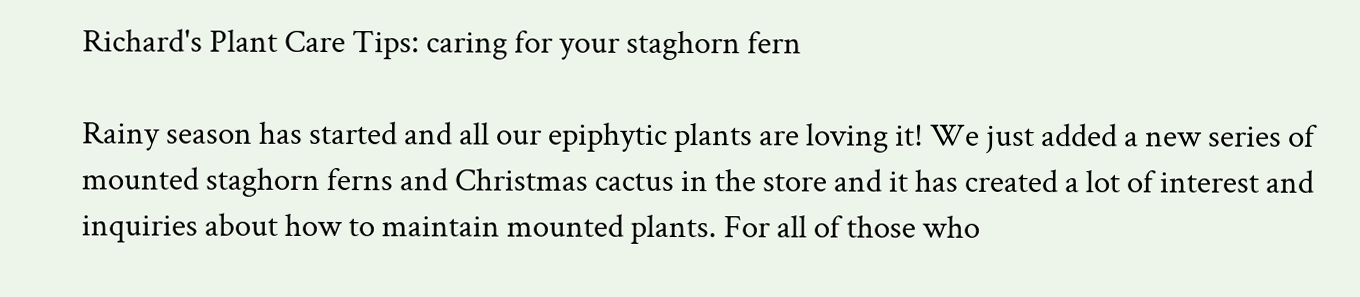Richard's Plant Care Tips: caring for your staghorn fern

Rainy season has started and all our epiphytic plants are loving it! We just added a new series of mounted staghorn ferns and Christmas cactus in the store and it has created a lot of interest and inquiries about how to maintain mounted plants. For all of those who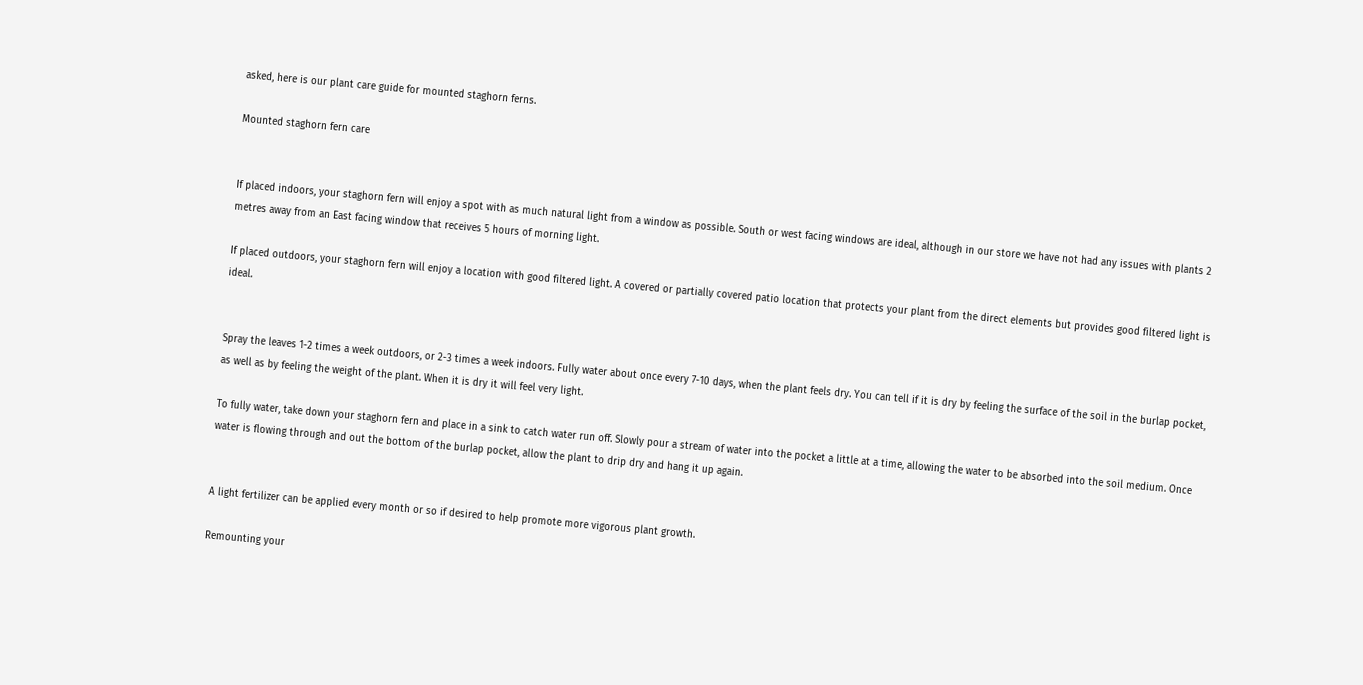asked, here is our plant care guide for mounted staghorn ferns.

Mounted staghorn fern care


If placed indoors, your staghorn fern will enjoy a spot with as much natural light from a window as possible. South or west facing windows are ideal, although in our store we have not had any issues with plants 2 metres away from an East facing window that receives 5 hours of morning light.

If placed outdoors, your staghorn fern will enjoy a location with good filtered light. A covered or partially covered patio location that protects your plant from the direct elements but provides good filtered light is ideal.


Spray the leaves 1-2 times a week outdoors, or 2-3 times a week indoors. Fully water about once every 7-10 days, when the plant feels dry. You can tell if it is dry by feeling the surface of the soil in the burlap pocket, as well as by feeling the weight of the plant. When it is dry it will feel very light.

To fully water, take down your staghorn fern and place in a sink to catch water run off. Slowly pour a stream of water into the pocket a little at a time, allowing the water to be absorbed into the soil medium. Once water is flowing through and out the bottom of the burlap pocket, allow the plant to drip dry and hang it up again.


A light fertilizer can be applied every month or so if desired to help promote more vigorous plant growth.

Remounting your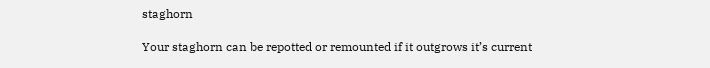staghorn

Your staghorn can be repotted or remounted if it outgrows it’s current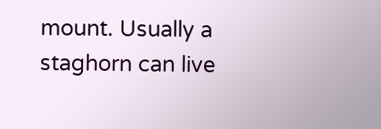mount. Usually a staghorn can live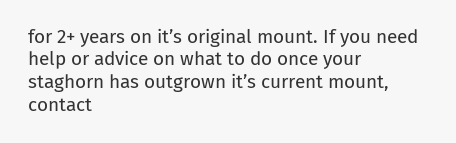for 2+ years on it’s original mount. If you need help or advice on what to do once your staghorn has outgrown it’s current mount, contact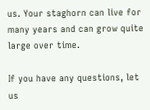us. Your staghorn can live for many years and can grow quite large over time.

If you have any questions, let us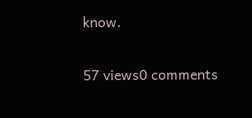know.

57 views0 comments